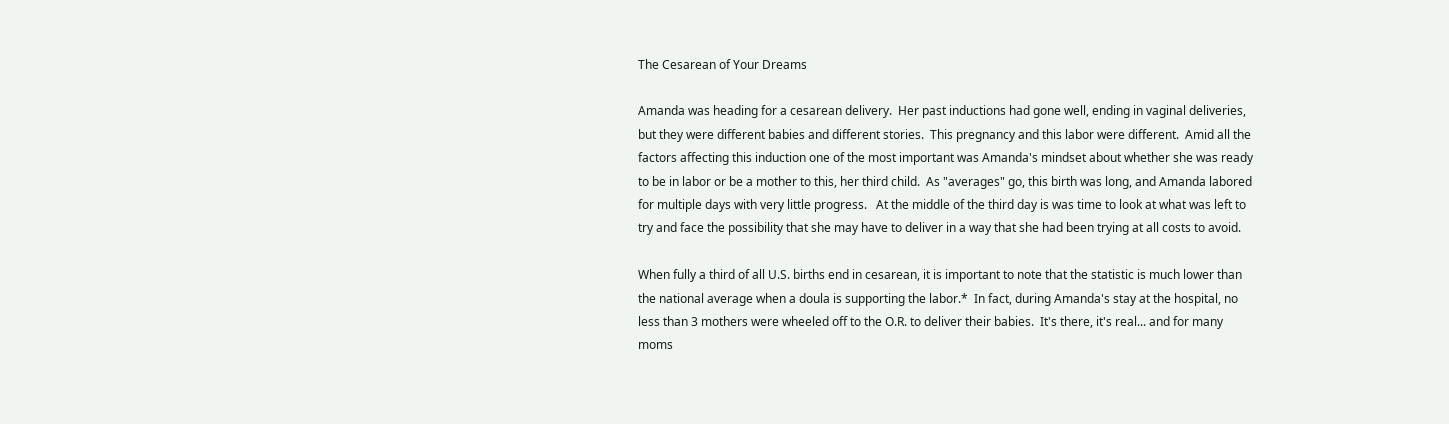The Cesarean of Your Dreams

Amanda was heading for a cesarean delivery.  Her past inductions had gone well, ending in vaginal deliveries, but they were different babies and different stories.  This pregnancy and this labor were different.  Amid all the factors affecting this induction one of the most important was Amanda's mindset about whether she was ready to be in labor or be a mother to this, her third child.  As "averages" go, this birth was long, and Amanda labored for multiple days with very little progress.   At the middle of the third day is was time to look at what was left to try and face the possibility that she may have to deliver in a way that she had been trying at all costs to avoid.

When fully a third of all U.S. births end in cesarean, it is important to note that the statistic is much lower than the national average when a doula is supporting the labor.*  In fact, during Amanda's stay at the hospital, no less than 3 mothers were wheeled off to the O.R. to deliver their babies.  It's there, it's real... and for many moms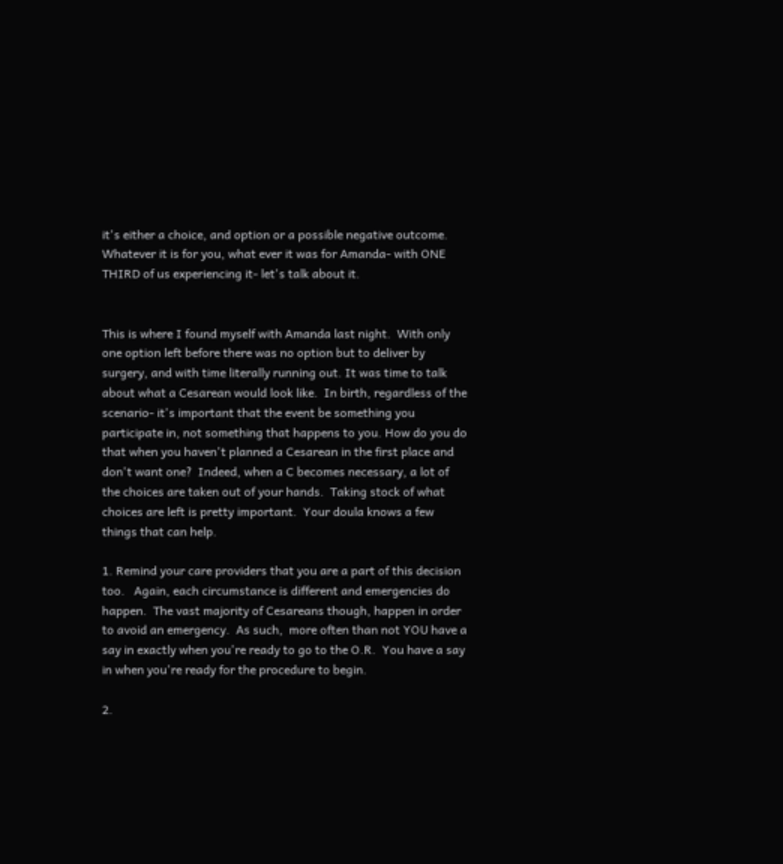it's either a choice, and option or a possible negative outcome. Whatever it is for you, what ever it was for Amanda- with ONE THIRD of us experiencing it- let's talk about it.


This is where I found myself with Amanda last night.  With only one option left before there was no option but to deliver by surgery, and with time literally running out. It was time to talk about what a Cesarean would look like.  In birth, regardless of the scenario- it's important that the event be something you participate in, not something that happens to you. How do you do that when you haven't planned a Cesarean in the first place and don't want one?  Indeed, when a C becomes necessary, a lot of the choices are taken out of your hands.  Taking stock of what choices are left is pretty important.  Your doula knows a few things that can help.

1. Remind your care providers that you are a part of this decision too.   Again, each circumstance is different and emergencies do happen.  The vast majority of Cesareans though, happen in order to avoid an emergency.  As such,  more often than not YOU have a say in exactly when you're ready to go to the O.R.  You have a say in when you're ready for the procedure to begin.

2.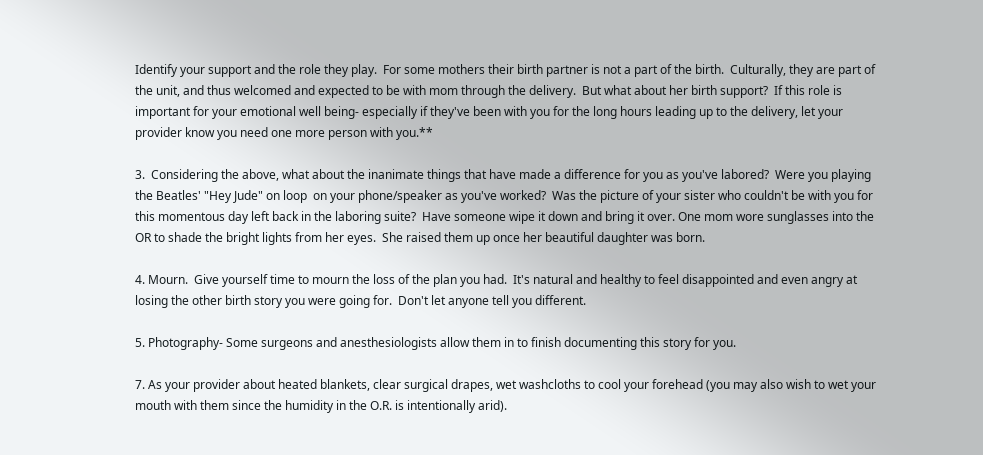Identify your support and the role they play.  For some mothers their birth partner is not a part of the birth.  Culturally, they are part of the unit, and thus welcomed and expected to be with mom through the delivery.  But what about her birth support?  If this role is important for your emotional well being- especially if they've been with you for the long hours leading up to the delivery, let your provider know you need one more person with you.**

3.  Considering the above, what about the inanimate things that have made a difference for you as you've labored?  Were you playing the Beatles' "Hey Jude" on loop  on your phone/speaker as you've worked?  Was the picture of your sister who couldn't be with you for this momentous day left back in the laboring suite?  Have someone wipe it down and bring it over. One mom wore sunglasses into the OR to shade the bright lights from her eyes.  She raised them up once her beautiful daughter was born.

4. Mourn.  Give yourself time to mourn the loss of the plan you had.  It's natural and healthy to feel disappointed and even angry at losing the other birth story you were going for.  Don't let anyone tell you different.

5. Photography- Some surgeons and anesthesiologists allow them in to finish documenting this story for you.

7. As your provider about heated blankets, clear surgical drapes, wet washcloths to cool your forehead (you may also wish to wet your mouth with them since the humidity in the O.R. is intentionally arid).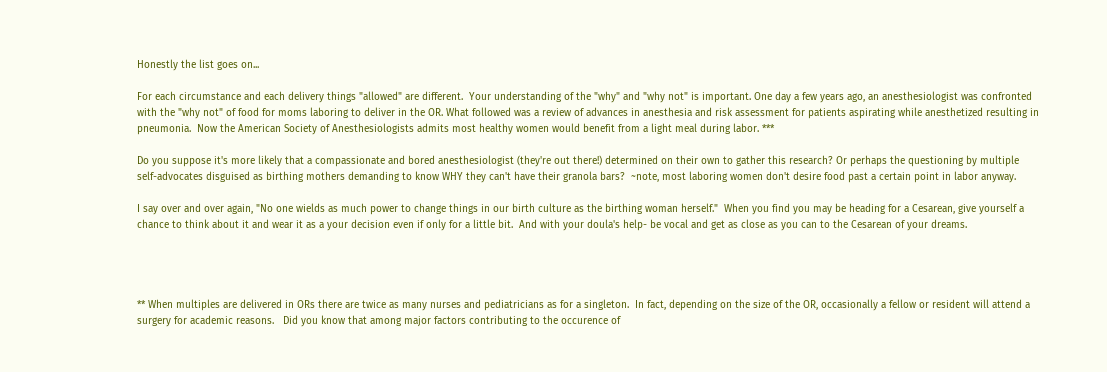Honestly the list goes on...

For each circumstance and each delivery things "allowed" are different.  Your understanding of the "why" and "why not" is important. One day a few years ago, an anesthesiologist was confronted with the "why not" of food for moms laboring to deliver in the OR. What followed was a review of advances in anesthesia and risk assessment for patients aspirating while anesthetized resulting in pneumonia.  Now the American Society of Anesthesiologists admits most healthy women would benefit from a light meal during labor. ***

Do you suppose it's more likely that a compassionate and bored anesthesiologist (they're out there!) determined on their own to gather this research? Or perhaps the questioning by multiple self-advocates disguised as birthing mothers demanding to know WHY they can't have their granola bars?  ~note, most laboring women don't desire food past a certain point in labor anyway.

I say over and over again, "No one wields as much power to change things in our birth culture as the birthing woman herself."  When you find you may be heading for a Cesarean, give yourself a chance to think about it and wear it as a your decision even if only for a little bit.  And with your doula's help- be vocal and get as close as you can to the Cesarean of your dreams.




** When multiples are delivered in ORs there are twice as many nurses and pediatricians as for a singleton.  In fact, depending on the size of the OR, occasionally a fellow or resident will attend a surgery for academic reasons.   Did you know that among major factors contributing to the occurence of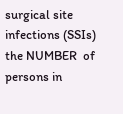surgical site infections (SSIs) the NUMBER  of persons in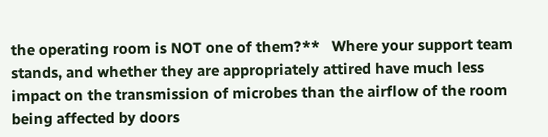the operating room is NOT one of them?**   Where your support team stands, and whether they are appropriately attired have much less impact on the transmission of microbes than the airflow of the room being affected by doors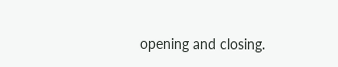opening and closing.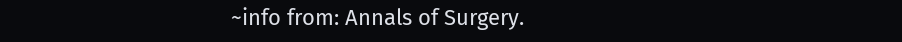~info from: Annals of Surgery.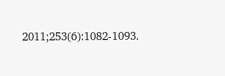2011;253(6):1082-1093.